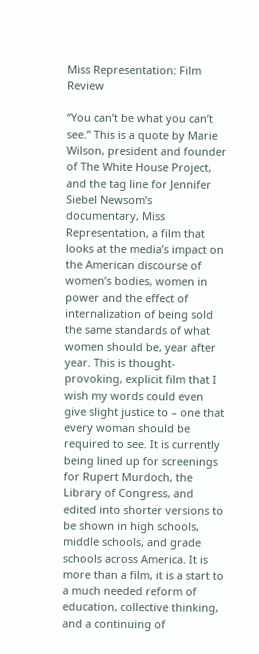Miss Representation: Film Review

“You can’t be what you can’t see.” This is a quote by Marie Wilson, president and founder of The White House Project, and the tag line for Jennifer Siebel Newsom’s documentary, Miss Representation, a film that looks at the media’s impact on the American discourse of women’s bodies, women in power and the effect of internalization of being sold the same standards of what women should be, year after year. This is thought-provoking, explicit film that I wish my words could even give slight justice to – one that every woman should be required to see. It is currently being lined up for screenings for Rupert Murdoch, the Library of Congress, and edited into shorter versions to be shown in high schools, middle schools, and grade schools across America. It is more than a film, it is a start to a much needed reform of education, collective thinking, and a continuing of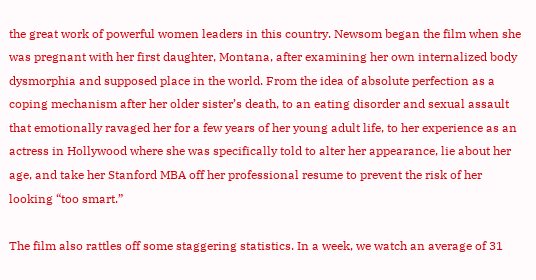the great work of powerful women leaders in this country. Newsom began the film when she was pregnant with her first daughter, Montana, after examining her own internalized body dysmorphia and supposed place in the world. From the idea of absolute perfection as a coping mechanism after her older sister’s death, to an eating disorder and sexual assault that emotionally ravaged her for a few years of her young adult life, to her experience as an actress in Hollywood where she was specifically told to alter her appearance, lie about her age, and take her Stanford MBA off her professional resume to prevent the risk of her looking “too smart.”

The film also rattles off some staggering statistics. In a week, we watch an average of 31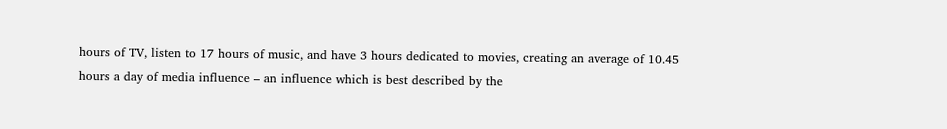hours of TV, listen to 17 hours of music, and have 3 hours dedicated to movies, creating an average of 10.45 hours a day of media influence – an influence which is best described by the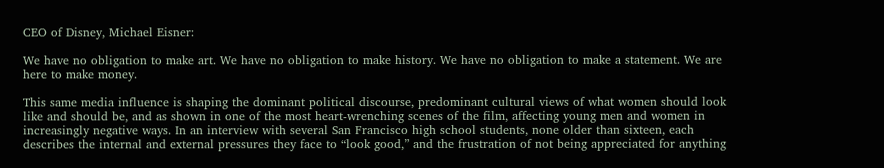CEO of Disney, Michael Eisner:

We have no obligation to make art. We have no obligation to make history. We have no obligation to make a statement. We are here to make money.

This same media influence is shaping the dominant political discourse, predominant cultural views of what women should look like and should be, and as shown in one of the most heart-wrenching scenes of the film, affecting young men and women in increasingly negative ways. In an interview with several San Francisco high school students, none older than sixteen, each describes the internal and external pressures they face to “look good,” and the frustration of not being appreciated for anything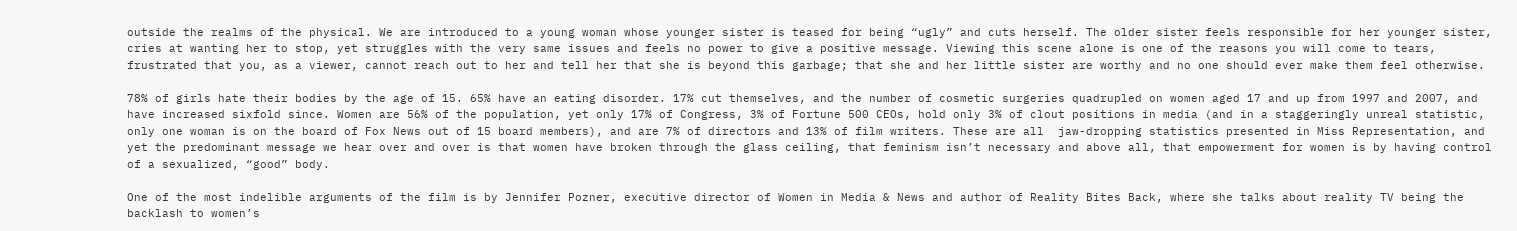outside the realms of the physical. We are introduced to a young woman whose younger sister is teased for being “ugly” and cuts herself. The older sister feels responsible for her younger sister, cries at wanting her to stop, yet struggles with the very same issues and feels no power to give a positive message. Viewing this scene alone is one of the reasons you will come to tears, frustrated that you, as a viewer, cannot reach out to her and tell her that she is beyond this garbage; that she and her little sister are worthy and no one should ever make them feel otherwise.

78% of girls hate their bodies by the age of 15. 65% have an eating disorder. 17% cut themselves, and the number of cosmetic surgeries quadrupled on women aged 17 and up from 1997 and 2007, and have increased sixfold since. Women are 56% of the population, yet only 17% of Congress, 3% of Fortune 500 CEOs, hold only 3% of clout positions in media (and in a staggeringly unreal statistic, only one woman is on the board of Fox News out of 15 board members), and are 7% of directors and 13% of film writers. These are all  jaw-dropping statistics presented in Miss Representation, and yet the predominant message we hear over and over is that women have broken through the glass ceiling, that feminism isn’t necessary and above all, that empowerment for women is by having control of a sexualized, “good” body.

One of the most indelible arguments of the film is by Jennifer Pozner, executive director of Women in Media & News and author of Reality Bites Back, where she talks about reality TV being the backlash to women’s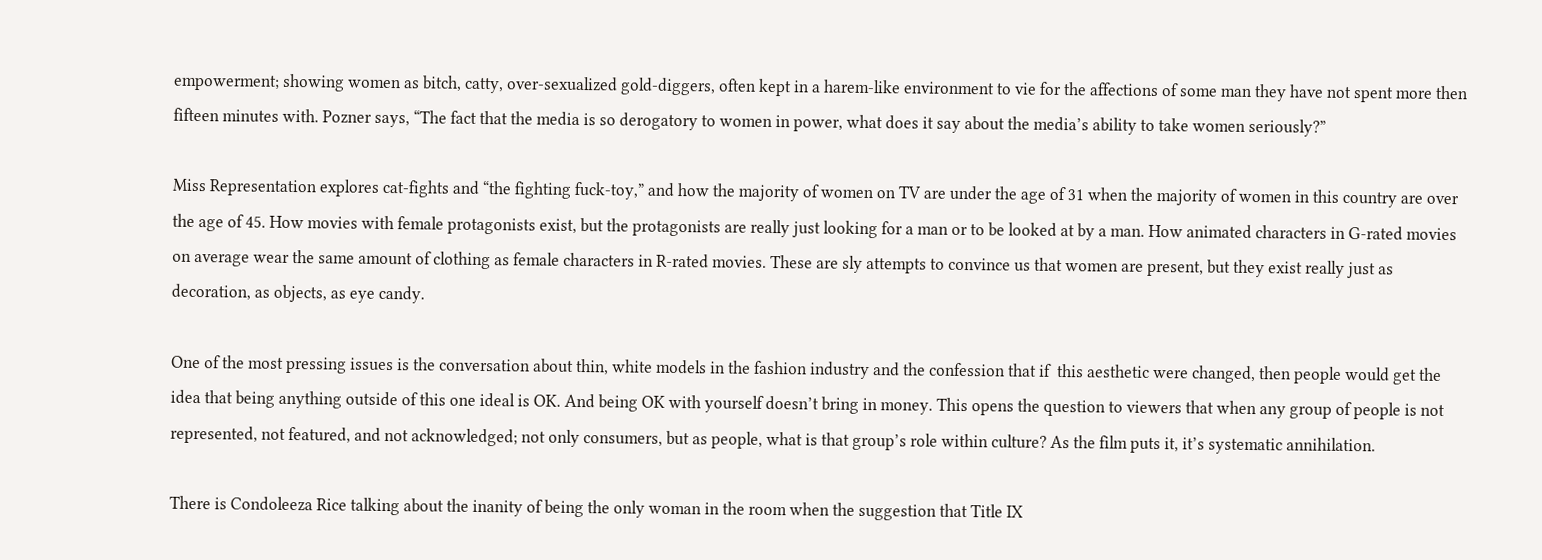empowerment; showing women as bitch, catty, over-sexualized gold-diggers, often kept in a harem-like environment to vie for the affections of some man they have not spent more then fifteen minutes with. Pozner says, “The fact that the media is so derogatory to women in power, what does it say about the media’s ability to take women seriously?”

Miss Representation explores cat-fights and “the fighting fuck-toy,” and how the majority of women on TV are under the age of 31 when the majority of women in this country are over the age of 45. How movies with female protagonists exist, but the protagonists are really just looking for a man or to be looked at by a man. How animated characters in G-rated movies on average wear the same amount of clothing as female characters in R-rated movies. These are sly attempts to convince us that women are present, but they exist really just as decoration, as objects, as eye candy.

One of the most pressing issues is the conversation about thin, white models in the fashion industry and the confession that if  this aesthetic were changed, then people would get the idea that being anything outside of this one ideal is OK. And being OK with yourself doesn’t bring in money. This opens the question to viewers that when any group of people is not represented, not featured, and not acknowledged; not only consumers, but as people, what is that group’s role within culture? As the film puts it, it’s systematic annihilation.

There is Condoleeza Rice talking about the inanity of being the only woman in the room when the suggestion that Title IX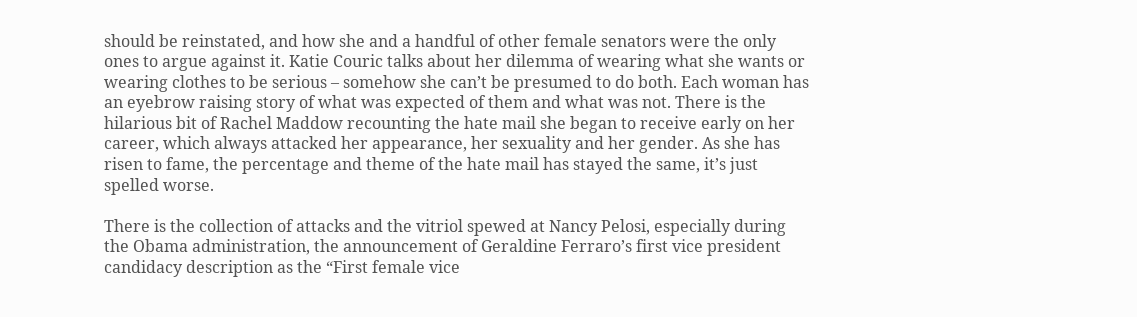should be reinstated, and how she and a handful of other female senators were the only ones to argue against it. Katie Couric talks about her dilemma of wearing what she wants or wearing clothes to be serious – somehow she can’t be presumed to do both. Each woman has an eyebrow raising story of what was expected of them and what was not. There is the hilarious bit of Rachel Maddow recounting the hate mail she began to receive early on her career, which always attacked her appearance, her sexuality and her gender. As she has risen to fame, the percentage and theme of the hate mail has stayed the same, it’s just spelled worse.

There is the collection of attacks and the vitriol spewed at Nancy Pelosi, especially during the Obama administration, the announcement of Geraldine Ferraro’s first vice president candidacy description as the “First female vice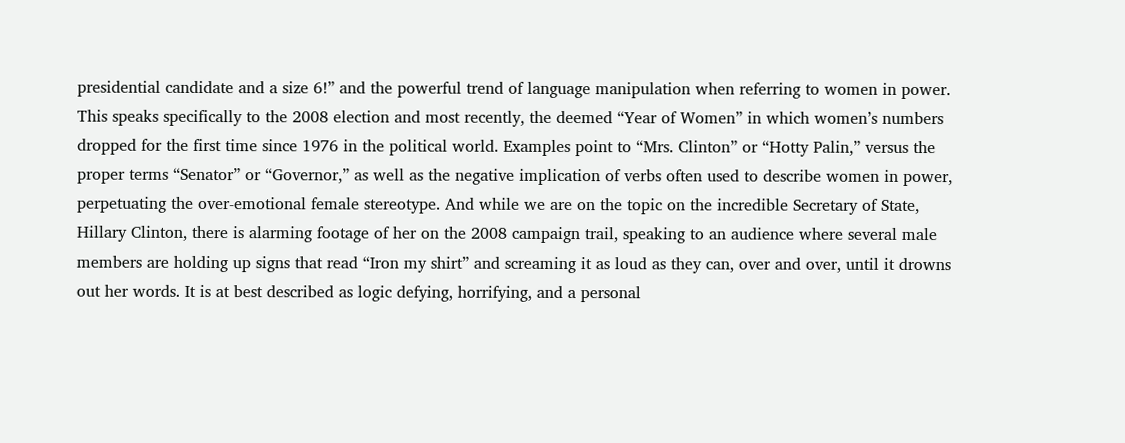presidential candidate and a size 6!” and the powerful trend of language manipulation when referring to women in power. This speaks specifically to the 2008 election and most recently, the deemed “Year of Women” in which women’s numbers dropped for the first time since 1976 in the political world. Examples point to “Mrs. Clinton” or “Hotty Palin,” versus the proper terms “Senator” or “Governor,” as well as the negative implication of verbs often used to describe women in power, perpetuating the over-emotional female stereotype. And while we are on the topic on the incredible Secretary of State, Hillary Clinton, there is alarming footage of her on the 2008 campaign trail, speaking to an audience where several male members are holding up signs that read “Iron my shirt” and screaming it as loud as they can, over and over, until it drowns out her words. It is at best described as logic defying, horrifying, and a personal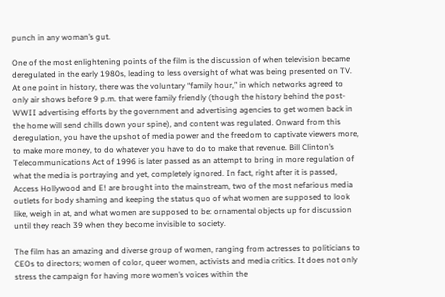punch in any woman’s gut.

One of the most enlightening points of the film is the discussion of when television became deregulated in the early 1980s, leading to less oversight of what was being presented on TV. At one point in history, there was the voluntary “family hour,” in which networks agreed to only air shows before 9 p.m. that were family friendly (though the history behind the post-WWII advertising efforts by the government and advertising agencies to get women back in the home will send chills down your spine), and content was regulated. Onward from this deregulation, you have the upshot of media power and the freedom to captivate viewers more, to make more money, to do whatever you have to do to make that revenue. Bill Clinton’s Telecommunications Act of 1996 is later passed as an attempt to bring in more regulation of what the media is portraying and yet, completely ignored. In fact, right after it is passed, Access Hollywood and E! are brought into the mainstream, two of the most nefarious media outlets for body shaming and keeping the status quo of what women are supposed to look like, weigh in at, and what women are supposed to be: ornamental objects up for discussion until they reach 39 when they become invisible to society.

The film has an amazing and diverse group of women, ranging from actresses to politicians to CEOs to directors; women of color, queer women, activists and media critics. It does not only stress the campaign for having more women’s voices within the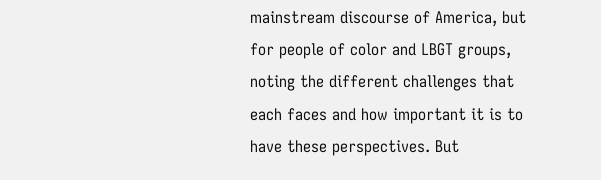mainstream discourse of America, but for people of color and LBGT groups, noting the different challenges that each faces and how important it is to have these perspectives. But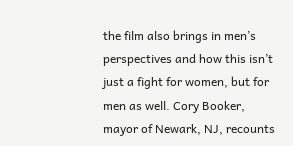the film also brings in men’s perspectives and how this isn’t just a fight for women, but for men as well. Cory Booker, mayor of Newark, NJ, recounts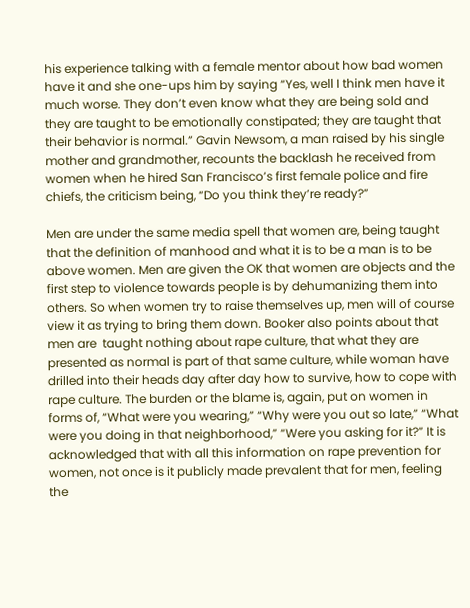his experience talking with a female mentor about how bad women have it and she one-ups him by saying “Yes, well I think men have it much worse. They don’t even know what they are being sold and they are taught to be emotionally constipated; they are taught that their behavior is normal.” Gavin Newsom, a man raised by his single mother and grandmother, recounts the backlash he received from women when he hired San Francisco’s first female police and fire chiefs, the criticism being, “Do you think they’re ready?”

Men are under the same media spell that women are, being taught that the definition of manhood and what it is to be a man is to be above women. Men are given the OK that women are objects and the first step to violence towards people is by dehumanizing them into others. So when women try to raise themselves up, men will of course view it as trying to bring them down. Booker also points about that men are  taught nothing about rape culture, that what they are presented as normal is part of that same culture, while woman have drilled into their heads day after day how to survive, how to cope with rape culture. The burden or the blame is, again, put on women in forms of, “What were you wearing,” “Why were you out so late,” “What were you doing in that neighborhood,” “Were you asking for it?” It is acknowledged that with all this information on rape prevention for women, not once is it publicly made prevalent that for men, feeling the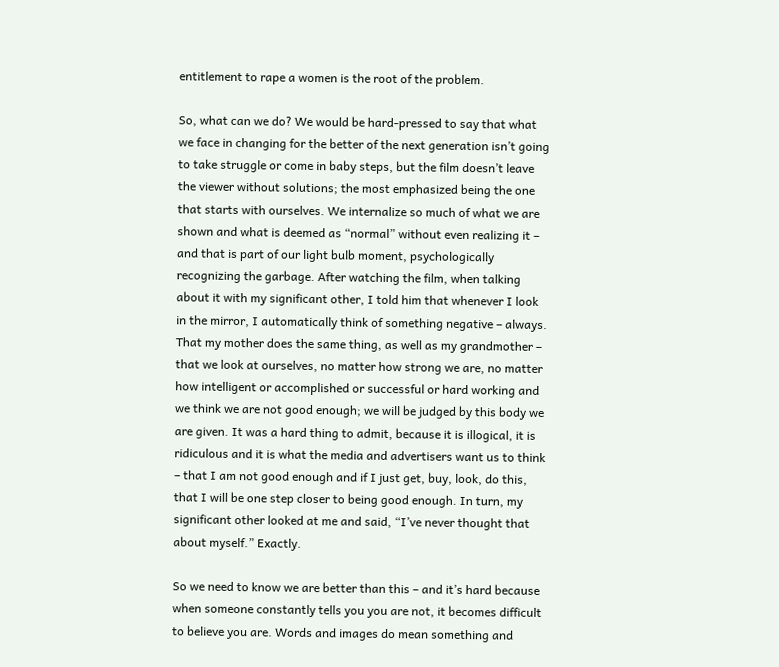entitlement to rape a women is the root of the problem.

So, what can we do? We would be hard-pressed to say that what we face in changing for the better of the next generation isn’t going to take struggle or come in baby steps, but the film doesn’t leave the viewer without solutions; the most emphasized being the one that starts with ourselves. We internalize so much of what we are shown and what is deemed as “normal” without even realizing it – and that is part of our light bulb moment, psychologically recognizing the garbage. After watching the film, when talking about it with my significant other, I told him that whenever I look in the mirror, I automatically think of something negative – always. That my mother does the same thing, as well as my grandmother – that we look at ourselves, no matter how strong we are, no matter how intelligent or accomplished or successful or hard working and we think we are not good enough; we will be judged by this body we are given. It was a hard thing to admit, because it is illogical, it is ridiculous and it is what the media and advertisers want us to think – that I am not good enough and if I just get, buy, look, do this, that I will be one step closer to being good enough. In turn, my significant other looked at me and said, “I’ve never thought that about myself.” Exactly.

So we need to know we are better than this – and it’s hard because when someone constantly tells you you are not, it becomes difficult to believe you are. Words and images do mean something and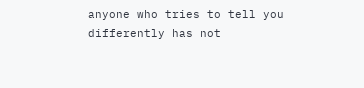anyone who tries to tell you differently has not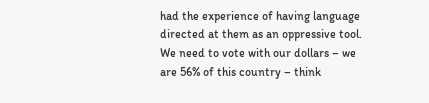had the experience of having language directed at them as an oppressive tool. We need to vote with our dollars – we are 56% of this country – think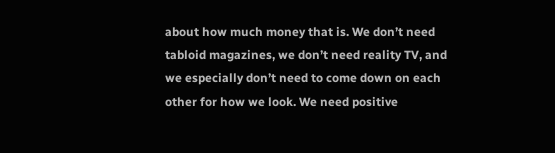about how much money that is. We don’t need tabloid magazines, we don’t need reality TV, and we especially don’t need to come down on each other for how we look. We need positive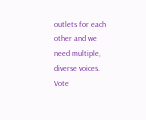outlets for each other and we need multiple, diverse voices. Vote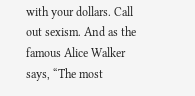with your dollars. Call out sexism. And as the famous Alice Walker says, “The most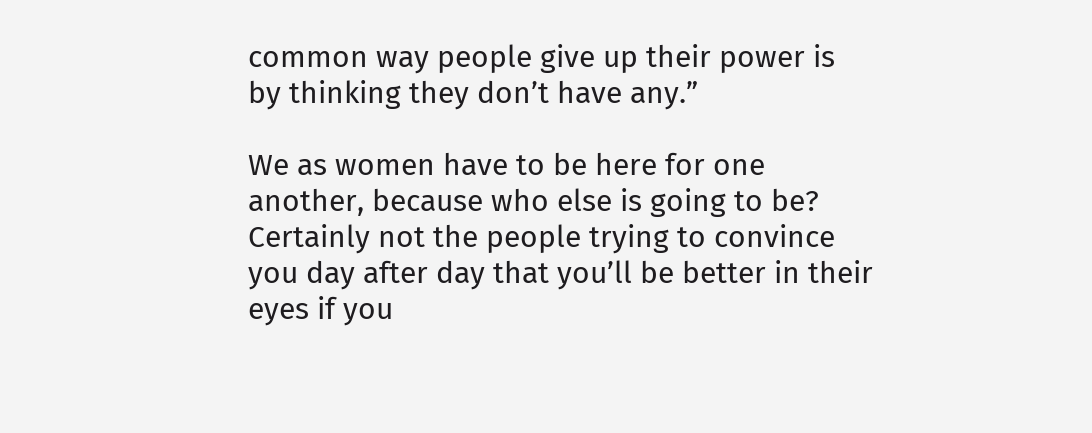common way people give up their power is by thinking they don’t have any.”

We as women have to be here for one another, because who else is going to be? Certainly not the people trying to convince you day after day that you’ll be better in their eyes if you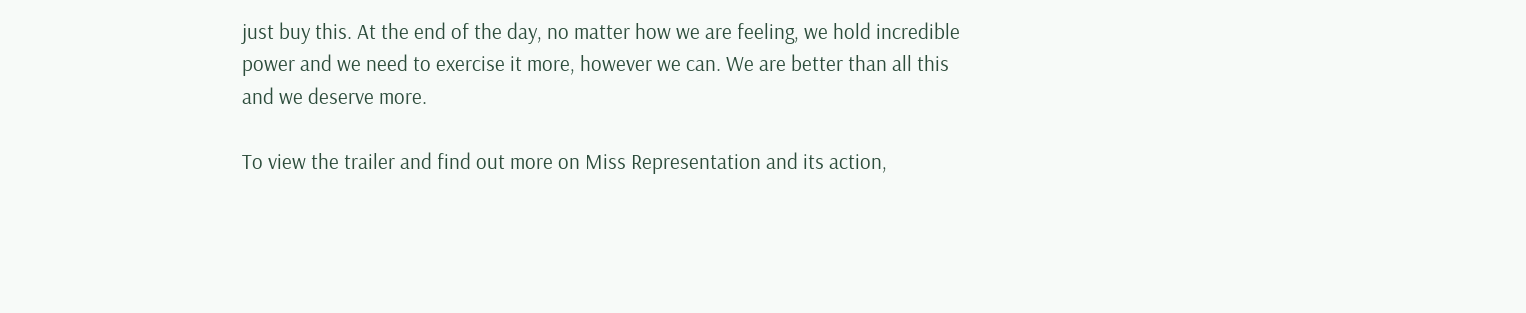just buy this. At the end of the day, no matter how we are feeling, we hold incredible power and we need to exercise it more, however we can. We are better than all this and we deserve more.

To view the trailer and find out more on Miss Representation and its action,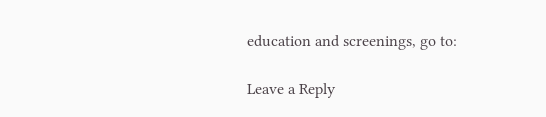education and screenings, go to:

Leave a Reply